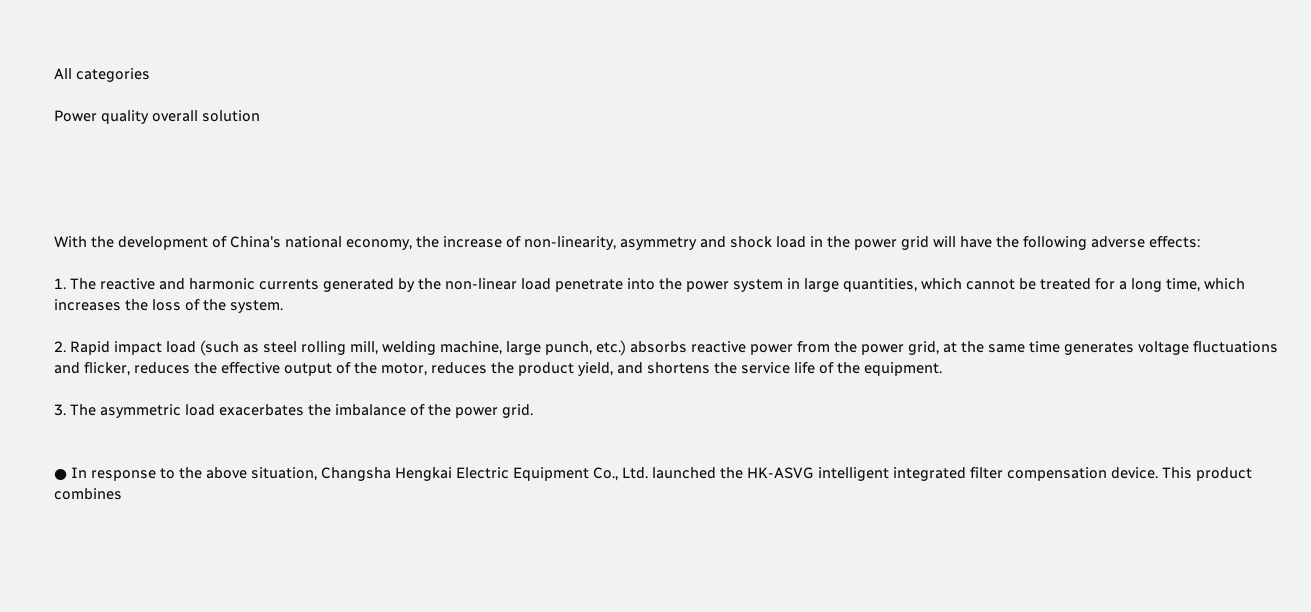All categories

Power quality overall solution





With the development of China's national economy, the increase of non-linearity, asymmetry and shock load in the power grid will have the following adverse effects:

1. The reactive and harmonic currents generated by the non-linear load penetrate into the power system in large quantities, which cannot be treated for a long time, which increases the loss of the system.

2. Rapid impact load (such as steel rolling mill, welding machine, large punch, etc.) absorbs reactive power from the power grid, at the same time generates voltage fluctuations and flicker, reduces the effective output of the motor, reduces the product yield, and shortens the service life of the equipment.

3. The asymmetric load exacerbates the imbalance of the power grid.


● In response to the above situation, Changsha Hengkai Electric Equipment Co., Ltd. launched the HK-ASVG intelligent integrated filter compensation device. This product combines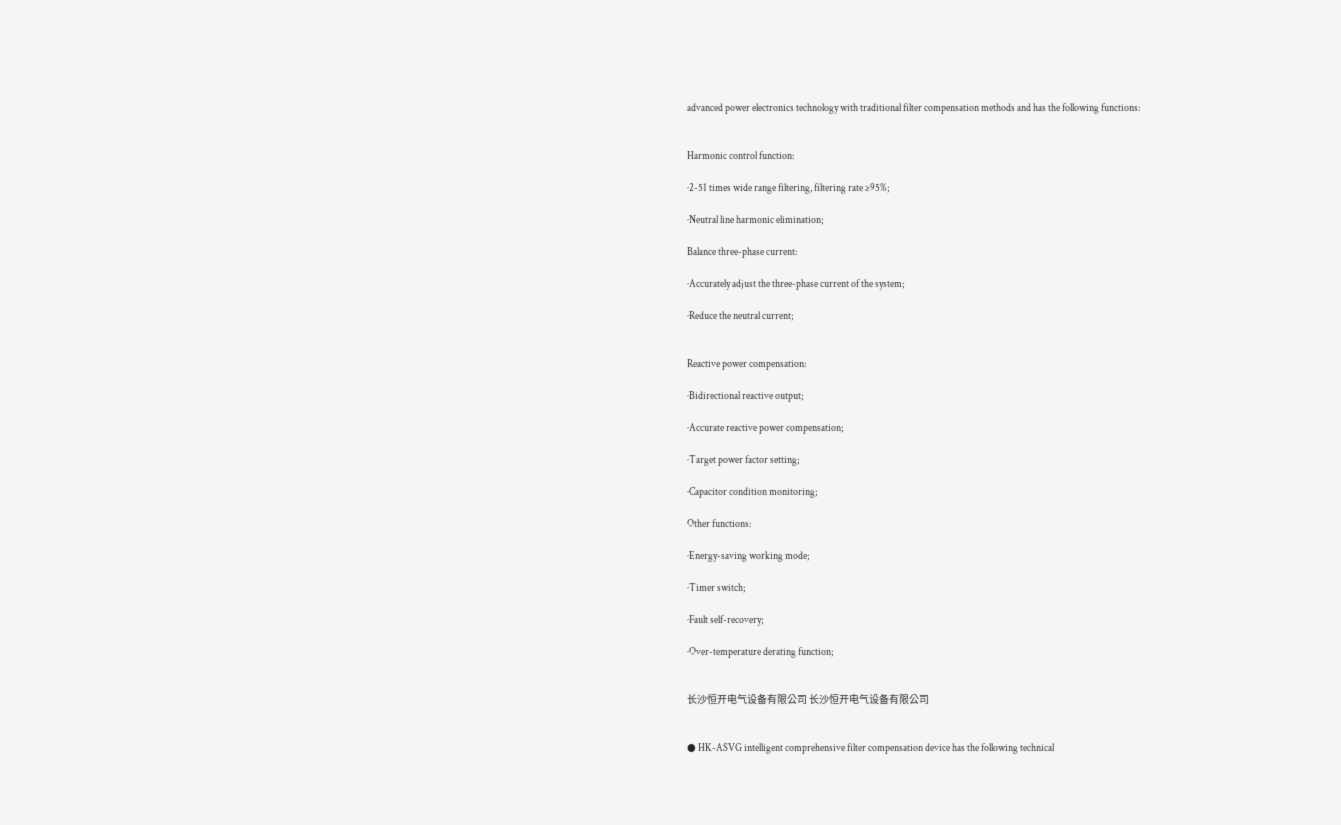advanced power electronics technology with traditional filter compensation methods and has the following functions:


Harmonic control function:

·2-51 times wide range filtering, filtering rate ≥95%;

·Neutral line harmonic elimination;

Balance three-phase current:

·Accurately adjust the three-phase current of the system;

·Reduce the neutral current;


Reactive power compensation:

·Bidirectional reactive output;

·Accurate reactive power compensation;

·Target power factor setting;

·Capacitor condition monitoring;

Other functions:

·Energy-saving working mode;

·Timer switch;

·Fault self-recovery;

·Over-temperature derating function;


长沙恒开电气设备有限公司 长沙恒开电气设备有限公司


● HK-ASVG intelligent comprehensive filter compensation device has the following technical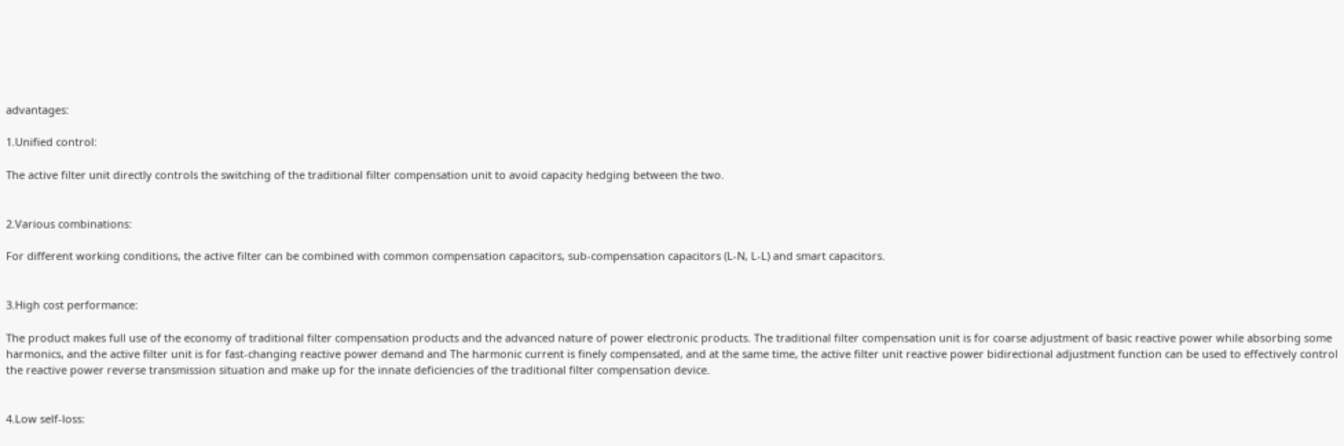advantages:

1.Unified control:

The active filter unit directly controls the switching of the traditional filter compensation unit to avoid capacity hedging between the two.


2.Various combinations:

For different working conditions, the active filter can be combined with common compensation capacitors, sub-compensation capacitors (L-N, L-L) and smart capacitors.


3.High cost performance:

The product makes full use of the economy of traditional filter compensation products and the advanced nature of power electronic products. The traditional filter compensation unit is for coarse adjustment of basic reactive power while absorbing some harmonics, and the active filter unit is for fast-changing reactive power demand and The harmonic current is finely compensated, and at the same time, the active filter unit reactive power bidirectional adjustment function can be used to effectively control the reactive power reverse transmission situation and make up for the innate deficiencies of the traditional filter compensation device.


4.Low self-loss: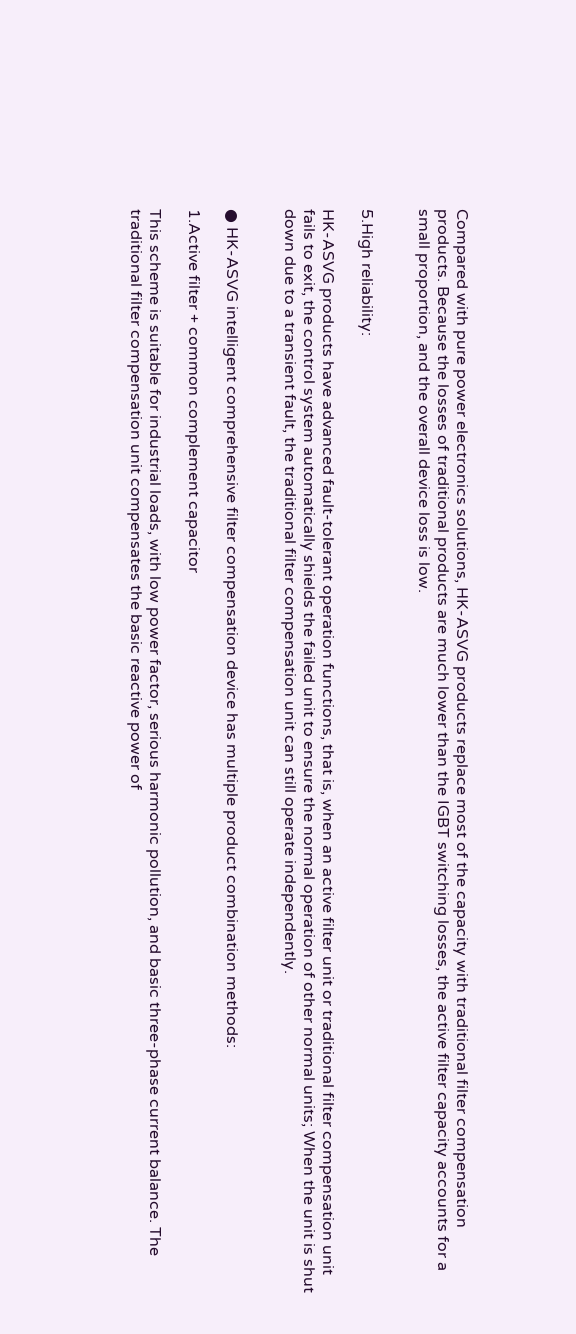Compared with pure power electronics solutions, HK-ASVG products replace most of the capacity with traditional filter compensation products. Because the losses of traditional products are much lower than the IGBT switching losses, the active filter capacity accounts for a small proportion, and the overall device loss is low.


5.High reliability:

HK-ASVG products have advanced fault-tolerant operation functions, that is, when an active filter unit or traditional filter compensation unit fails to exit, the control system automatically shields the failed unit to ensure the normal operation of other normal units; When the unit is shut down due to a transient fault, the traditional filter compensation unit can still operate independently.


● HK-ASVG intelligent comprehensive filter compensation device has multiple product combination methods:

1.Active filter + common complement capacitor

This scheme is suitable for industrial loads, with low power factor, serious harmonic pollution, and basic three-phase current balance. The traditional filter compensation unit compensates the basic reactive power of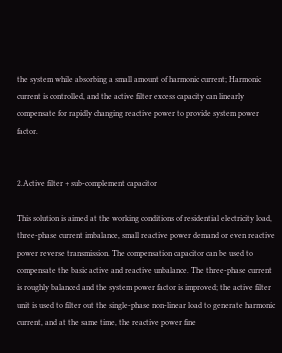the system while absorbing a small amount of harmonic current; Harmonic current is controlled, and the active filter excess capacity can linearly compensate for rapidly changing reactive power to provide system power factor.


2.Active filter + sub-complement capacitor

This solution is aimed at the working conditions of residential electricity load, three-phase current imbalance, small reactive power demand or even reactive power reverse transmission. The compensation capacitor can be used to compensate the basic active and reactive unbalance. The three-phase current is roughly balanced and the system power factor is improved; the active filter unit is used to filter out the single-phase non-linear load to generate harmonic current, and at the same time, the reactive power fine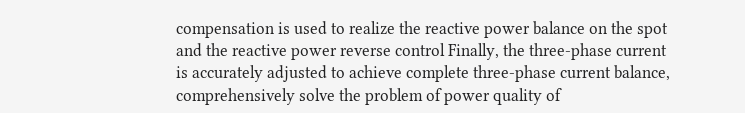compensation is used to realize the reactive power balance on the spot and the reactive power reverse control Finally, the three-phase current is accurately adjusted to achieve complete three-phase current balance, comprehensively solve the problem of power quality of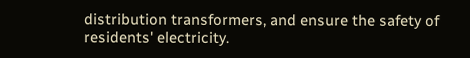distribution transformers, and ensure the safety of residents' electricity.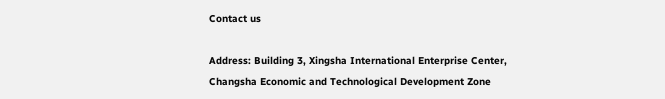Contact us

Address: Building 3, Xingsha International Enterprise Center, Changsha Economic and Technological Development Zone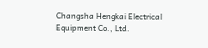Changsha Hengkai Electrical Equipment Co., Ltd.